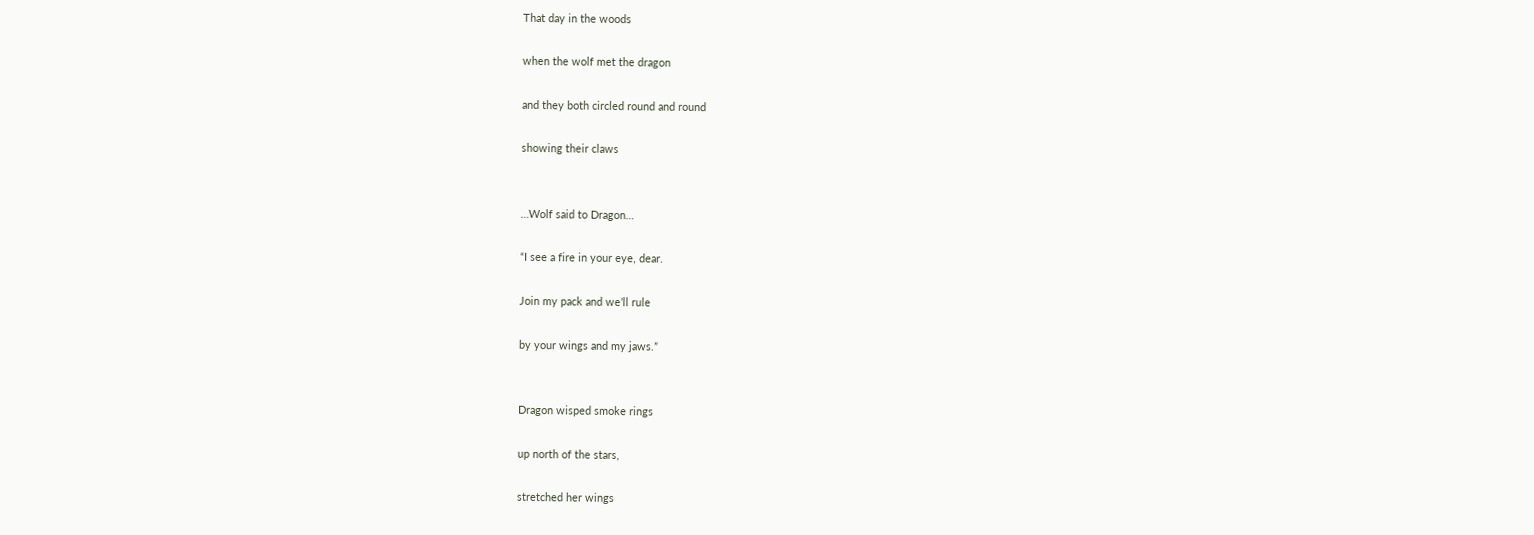That day in the woods

when the wolf met the dragon

and they both circled round and round

showing their claws


…Wolf said to Dragon…

“I see a fire in your eye, dear.

Join my pack and we’ll rule

by your wings and my jaws.”


Dragon wisped smoke rings

up north of the stars,

stretched her wings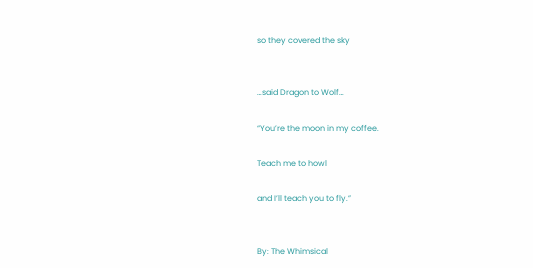so they covered the sky


…said Dragon to Wolf…

“You’re the moon in my coffee.

Teach me to howl

and I’ll teach you to fly.”


By: The Whimsical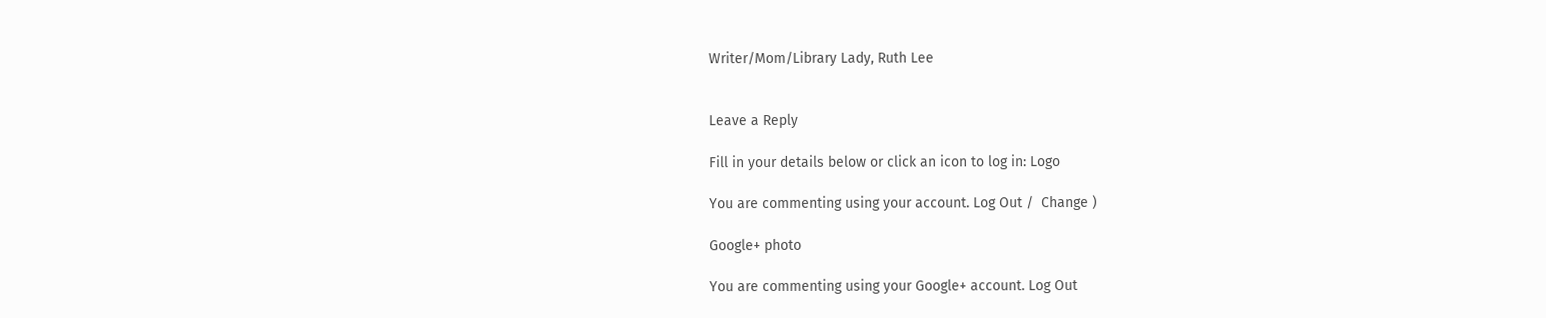Writer/Mom/Library Lady, Ruth Lee


Leave a Reply

Fill in your details below or click an icon to log in: Logo

You are commenting using your account. Log Out /  Change )

Google+ photo

You are commenting using your Google+ account. Log Out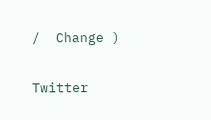/  Change )

Twitter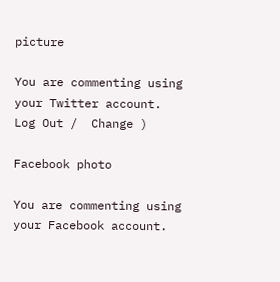picture

You are commenting using your Twitter account. Log Out /  Change )

Facebook photo

You are commenting using your Facebook account.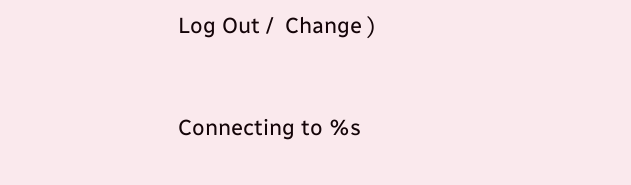Log Out /  Change )


Connecting to %s